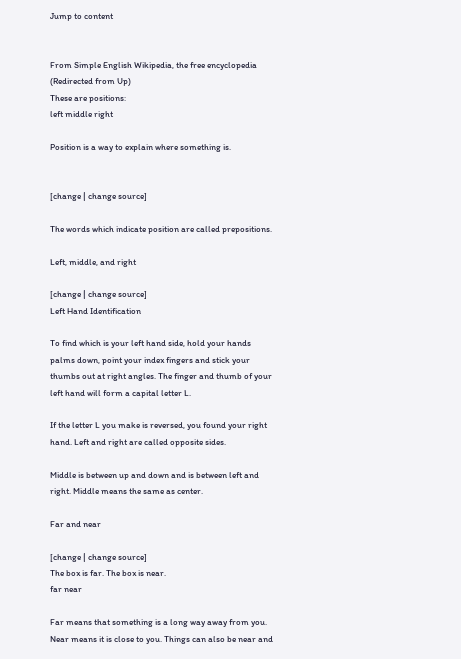Jump to content


From Simple English Wikipedia, the free encyclopedia
(Redirected from Up)
These are positions:
left middle right

Position is a way to explain where something is.


[change | change source]

The words which indicate position are called prepositions.

Left, middle, and right

[change | change source]
Left Hand Identification

To find which is your left hand side, hold your hands palms down, point your index fingers and stick your thumbs out at right angles. The finger and thumb of your left hand will form a capital letter L.

If the letter L you make is reversed, you found your right hand. Left and right are called opposite sides.

Middle is between up and down and is between left and right. Middle means the same as center.

Far and near

[change | change source]
The box is far. The box is near.
far near

Far means that something is a long way away from you. Near means it is close to you. Things can also be near and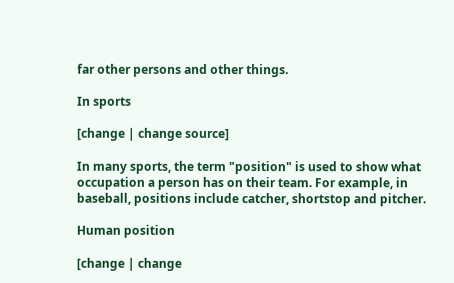far other persons and other things.

In sports

[change | change source]

In many sports, the term "position" is used to show what occupation a person has on their team. For example, in baseball, positions include catcher, shortstop and pitcher.

Human position

[change | change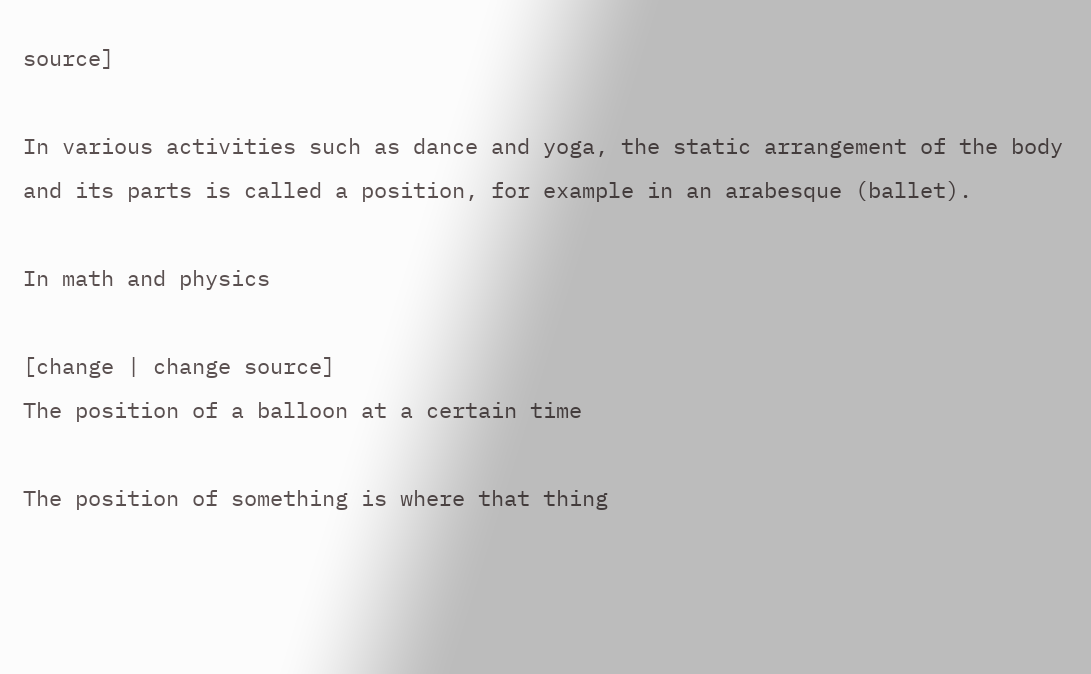source]

In various activities such as dance and yoga, the static arrangement of the body and its parts is called a position, for example in an arabesque (ballet).

In math and physics

[change | change source]
The position of a balloon at a certain time

The position of something is where that thing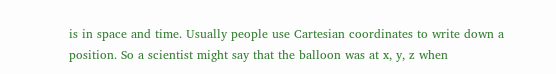is in space and time. Usually people use Cartesian coordinates to write down a position. So a scientist might say that the balloon was at x, y, z when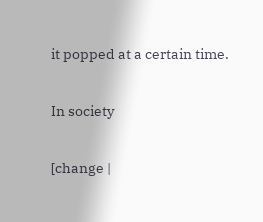it popped at a certain time.

In society

[change |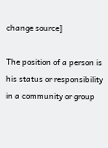change source]

The position of a person is his status or responsibility in a community or group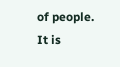of people. It is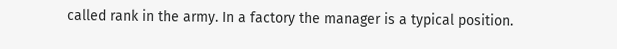called rank in the army. In a factory the manager is a typical position.